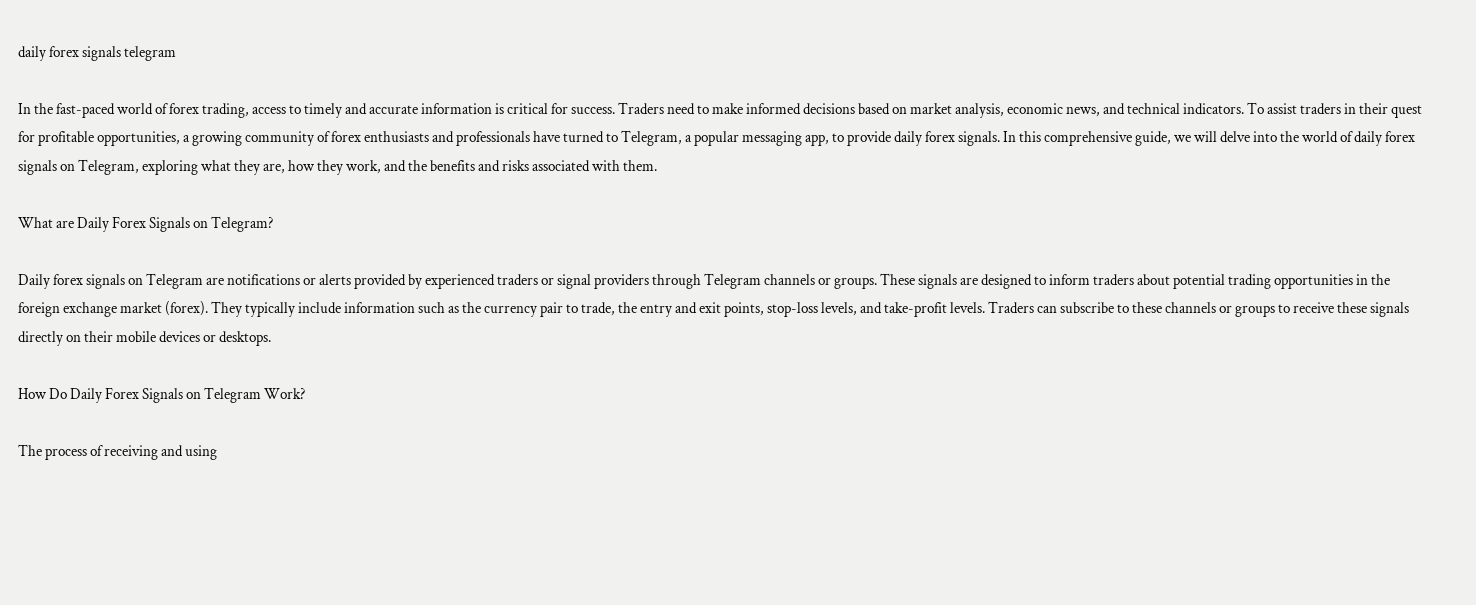daily forex signals telegram

In the fast-paced world of forex trading, access to timely and accurate information is critical for success. Traders need to make informed decisions based on market analysis, economic news, and technical indicators. To assist traders in their quest for profitable opportunities, a growing community of forex enthusiasts and professionals have turned to Telegram, a popular messaging app, to provide daily forex signals. In this comprehensive guide, we will delve into the world of daily forex signals on Telegram, exploring what they are, how they work, and the benefits and risks associated with them.

What are Daily Forex Signals on Telegram?

Daily forex signals on Telegram are notifications or alerts provided by experienced traders or signal providers through Telegram channels or groups. These signals are designed to inform traders about potential trading opportunities in the foreign exchange market (forex). They typically include information such as the currency pair to trade, the entry and exit points, stop-loss levels, and take-profit levels. Traders can subscribe to these channels or groups to receive these signals directly on their mobile devices or desktops.

How Do Daily Forex Signals on Telegram Work?

The process of receiving and using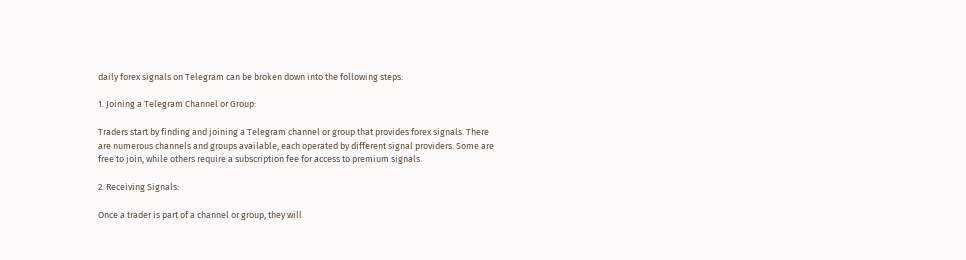daily forex signals on Telegram can be broken down into the following steps:

1. Joining a Telegram Channel or Group:

Traders start by finding and joining a Telegram channel or group that provides forex signals. There are numerous channels and groups available, each operated by different signal providers. Some are free to join, while others require a subscription fee for access to premium signals.

2. Receiving Signals:

Once a trader is part of a channel or group, they will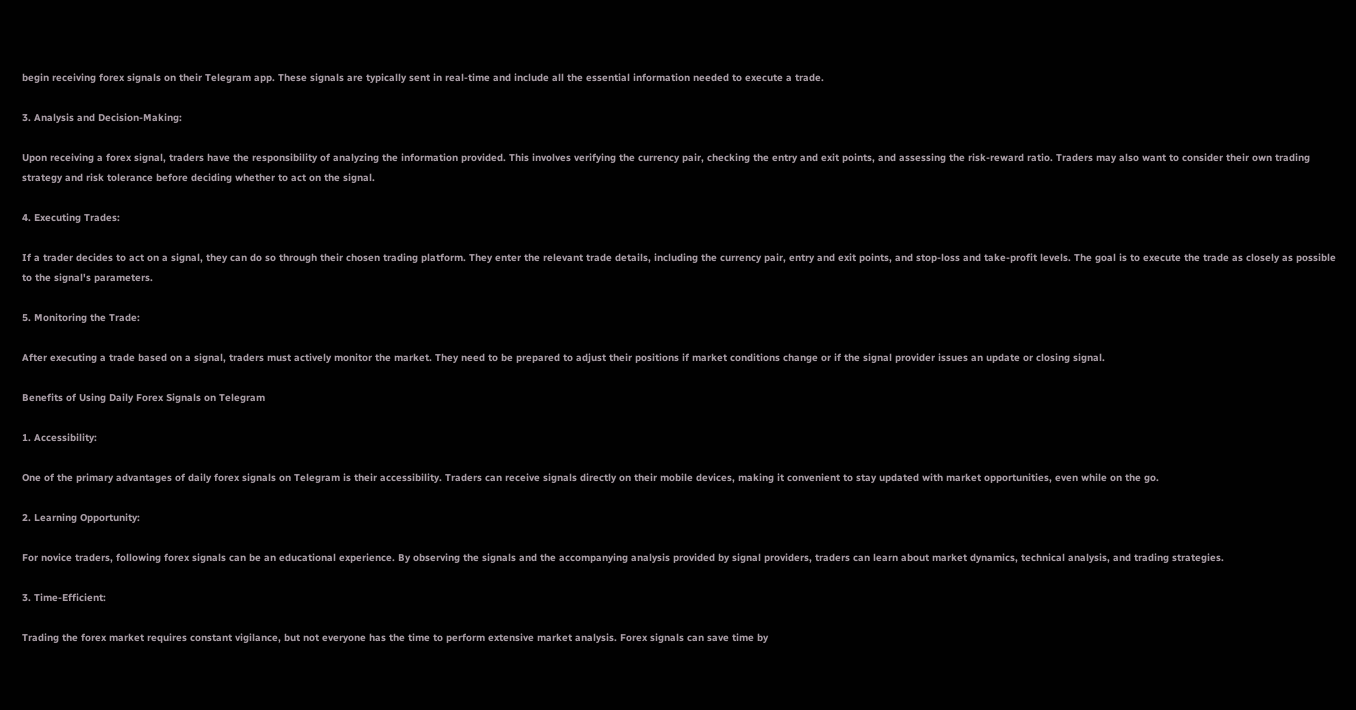begin receiving forex signals on their Telegram app. These signals are typically sent in real-time and include all the essential information needed to execute a trade.

3. Analysis and Decision-Making:

Upon receiving a forex signal, traders have the responsibility of analyzing the information provided. This involves verifying the currency pair, checking the entry and exit points, and assessing the risk-reward ratio. Traders may also want to consider their own trading strategy and risk tolerance before deciding whether to act on the signal.

4. Executing Trades:

If a trader decides to act on a signal, they can do so through their chosen trading platform. They enter the relevant trade details, including the currency pair, entry and exit points, and stop-loss and take-profit levels. The goal is to execute the trade as closely as possible to the signal's parameters.

5. Monitoring the Trade:

After executing a trade based on a signal, traders must actively monitor the market. They need to be prepared to adjust their positions if market conditions change or if the signal provider issues an update or closing signal.

Benefits of Using Daily Forex Signals on Telegram

1. Accessibility:

One of the primary advantages of daily forex signals on Telegram is their accessibility. Traders can receive signals directly on their mobile devices, making it convenient to stay updated with market opportunities, even while on the go.

2. Learning Opportunity:

For novice traders, following forex signals can be an educational experience. By observing the signals and the accompanying analysis provided by signal providers, traders can learn about market dynamics, technical analysis, and trading strategies.

3. Time-Efficient:

Trading the forex market requires constant vigilance, but not everyone has the time to perform extensive market analysis. Forex signals can save time by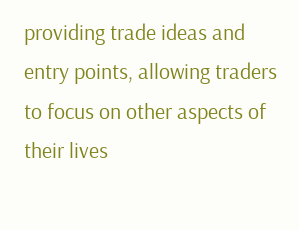providing trade ideas and entry points, allowing traders to focus on other aspects of their lives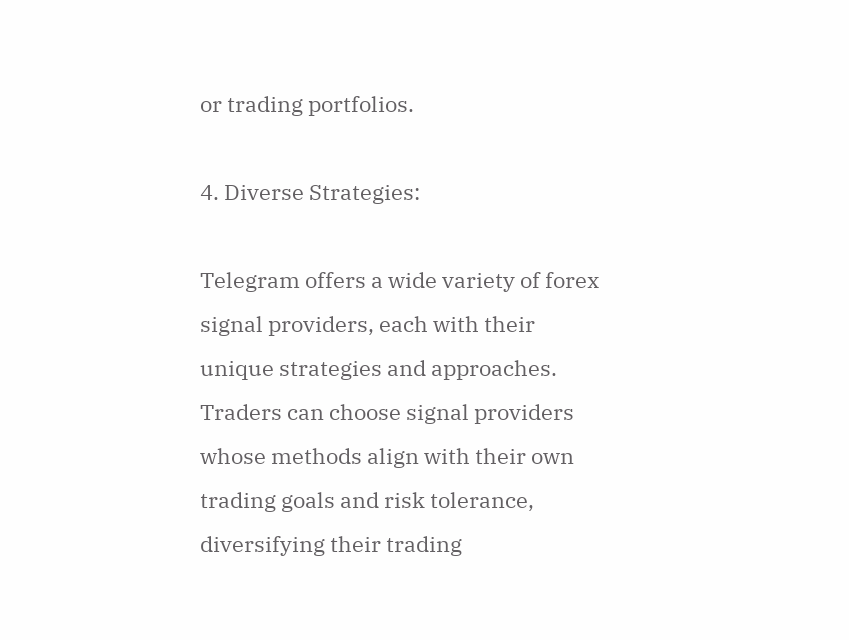or trading portfolios.

4. Diverse Strategies:

Telegram offers a wide variety of forex signal providers, each with their unique strategies and approaches. Traders can choose signal providers whose methods align with their own trading goals and risk tolerance, diversifying their trading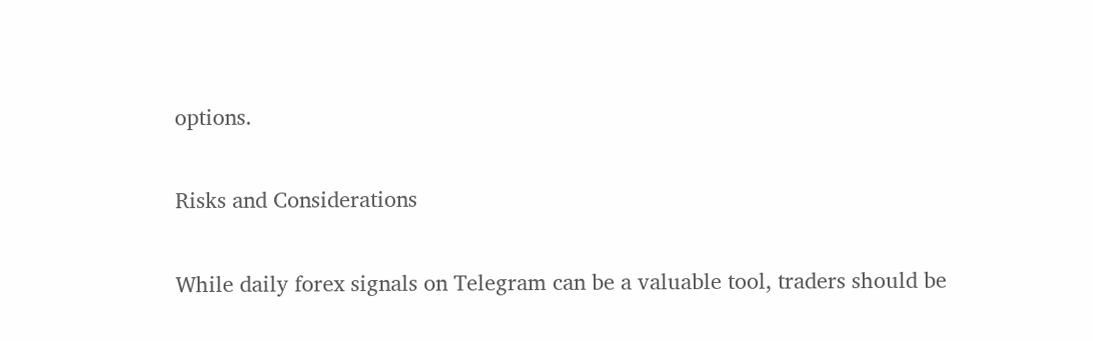options.

Risks and Considerations

While daily forex signals on Telegram can be a valuable tool, traders should be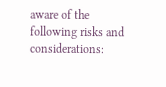aware of the following risks and considerations: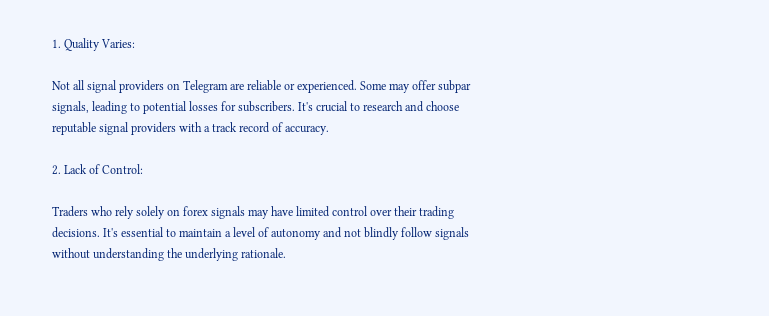1. Quality Varies:

Not all signal providers on Telegram are reliable or experienced. Some may offer subpar signals, leading to potential losses for subscribers. It's crucial to research and choose reputable signal providers with a track record of accuracy.

2. Lack of Control:

Traders who rely solely on forex signals may have limited control over their trading decisions. It's essential to maintain a level of autonomy and not blindly follow signals without understanding the underlying rationale.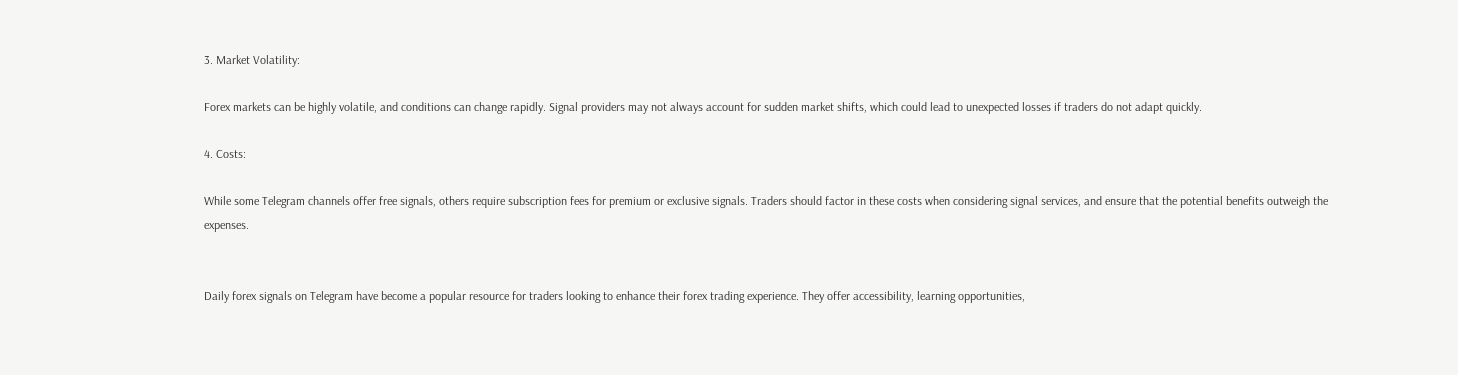3. Market Volatility:

Forex markets can be highly volatile, and conditions can change rapidly. Signal providers may not always account for sudden market shifts, which could lead to unexpected losses if traders do not adapt quickly.

4. Costs:

While some Telegram channels offer free signals, others require subscription fees for premium or exclusive signals. Traders should factor in these costs when considering signal services, and ensure that the potential benefits outweigh the expenses.


Daily forex signals on Telegram have become a popular resource for traders looking to enhance their forex trading experience. They offer accessibility, learning opportunities,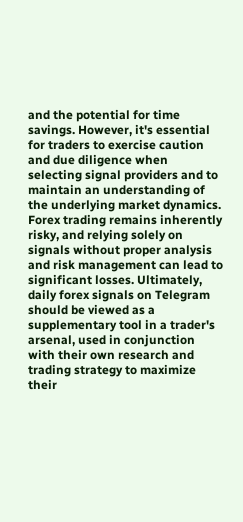and the potential for time savings. However, it's essential for traders to exercise caution and due diligence when selecting signal providers and to maintain an understanding of the underlying market dynamics. Forex trading remains inherently risky, and relying solely on signals without proper analysis and risk management can lead to significant losses. Ultimately, daily forex signals on Telegram should be viewed as a supplementary tool in a trader's arsenal, used in conjunction with their own research and trading strategy to maximize their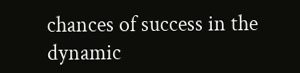chances of success in the dynamic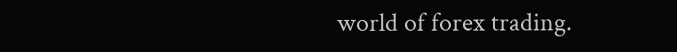world of forex trading.